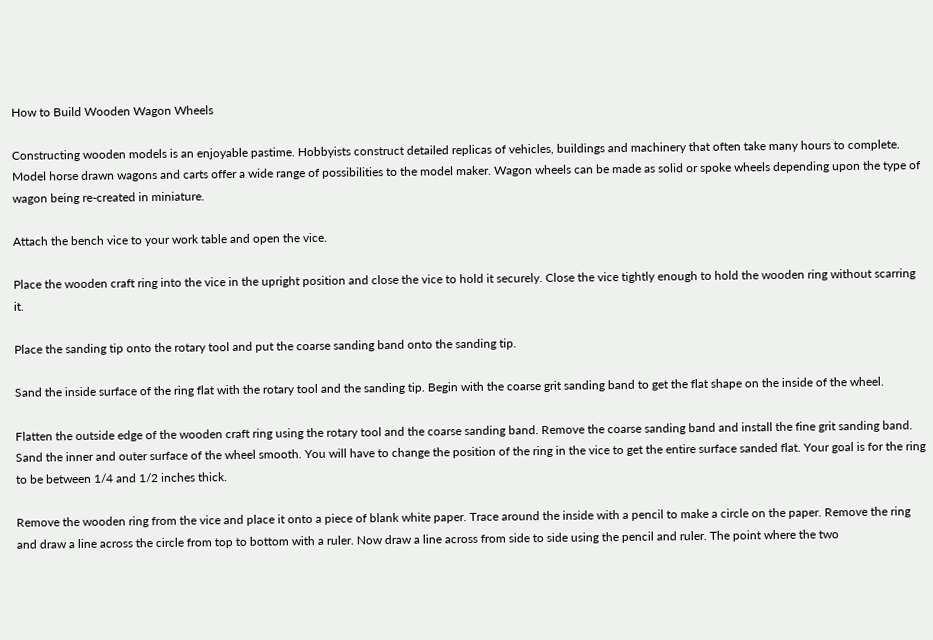How to Build Wooden Wagon Wheels

Constructing wooden models is an enjoyable pastime. Hobbyists construct detailed replicas of vehicles, buildings and machinery that often take many hours to complete. Model horse drawn wagons and carts offer a wide range of possibilities to the model maker. Wagon wheels can be made as solid or spoke wheels depending upon the type of wagon being re-created in miniature.

Attach the bench vice to your work table and open the vice.

Place the wooden craft ring into the vice in the upright position and close the vice to hold it securely. Close the vice tightly enough to hold the wooden ring without scarring it.

Place the sanding tip onto the rotary tool and put the coarse sanding band onto the sanding tip.

Sand the inside surface of the ring flat with the rotary tool and the sanding tip. Begin with the coarse grit sanding band to get the flat shape on the inside of the wheel.

Flatten the outside edge of the wooden craft ring using the rotary tool and the coarse sanding band. Remove the coarse sanding band and install the fine grit sanding band. Sand the inner and outer surface of the wheel smooth. You will have to change the position of the ring in the vice to get the entire surface sanded flat. Your goal is for the ring to be between 1/4 and 1/2 inches thick.

Remove the wooden ring from the vice and place it onto a piece of blank white paper. Trace around the inside with a pencil to make a circle on the paper. Remove the ring and draw a line across the circle from top to bottom with a ruler. Now draw a line across from side to side using the pencil and ruler. The point where the two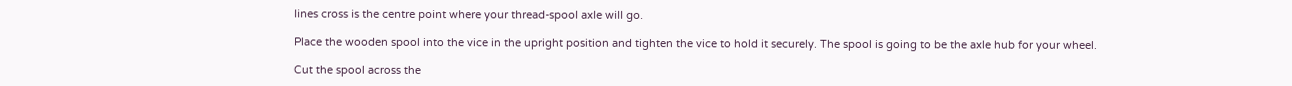lines cross is the centre point where your thread-spool axle will go.

Place the wooden spool into the vice in the upright position and tighten the vice to hold it securely. The spool is going to be the axle hub for your wheel.

Cut the spool across the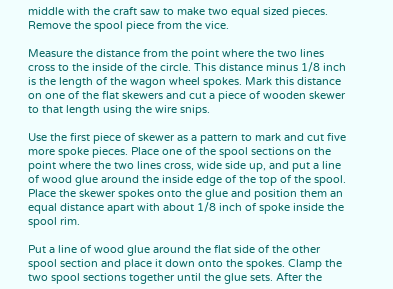middle with the craft saw to make two equal sized pieces. Remove the spool piece from the vice.

Measure the distance from the point where the two lines cross to the inside of the circle. This distance minus 1/8 inch is the length of the wagon wheel spokes. Mark this distance on one of the flat skewers and cut a piece of wooden skewer to that length using the wire snips.

Use the first piece of skewer as a pattern to mark and cut five more spoke pieces. Place one of the spool sections on the point where the two lines cross, wide side up, and put a line of wood glue around the inside edge of the top of the spool. Place the skewer spokes onto the glue and position them an equal distance apart with about 1/8 inch of spoke inside the spool rim.

Put a line of wood glue around the flat side of the other spool section and place it down onto the spokes. Clamp the two spool sections together until the glue sets. After the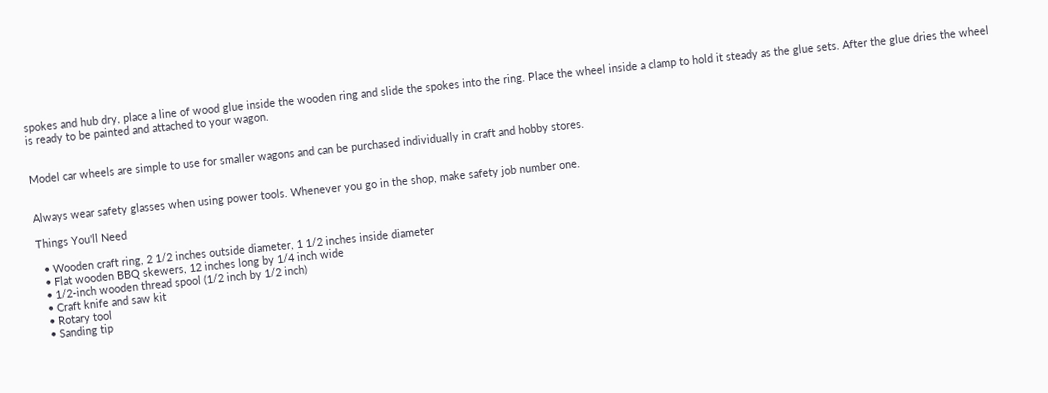spokes and hub dry, place a line of wood glue inside the wooden ring and slide the spokes into the ring. Place the wheel inside a clamp to hold it steady as the glue sets. After the glue dries the wheel is ready to be painted and attached to your wagon.


Model car wheels are simple to use for smaller wagons and can be purchased individually in craft and hobby stores.


Always wear safety glasses when using power tools. Whenever you go in the shop, make safety job number one.

Things You'll Need

  • Wooden craft ring, 2 1/2 inches outside diameter, 1 1/2 inches inside diameter
  • Flat wooden BBQ skewers, 12 inches long by 1/4 inch wide
  • 1/2-inch wooden thread spool (1/2 inch by 1/2 inch)
  • Craft knife and saw kit
  • Rotary tool
  • Sanding tip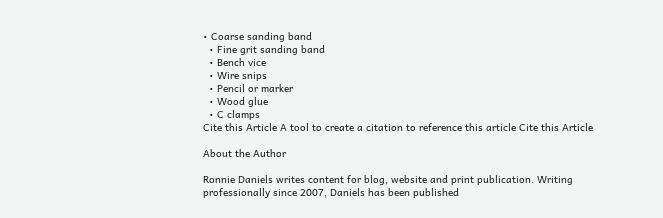• Coarse sanding band
  • Fine grit sanding band
  • Bench vice
  • Wire snips
  • Pencil or marker
  • Wood glue
  • C clamps
Cite this Article A tool to create a citation to reference this article Cite this Article

About the Author

Ronnie Daniels writes content for blog, website and print publication. Writing professionally since 2007, Daniels has been published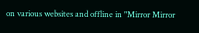on various websites and offline in "Mirror Mirror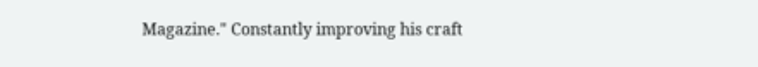Magazine." Constantly improving his craft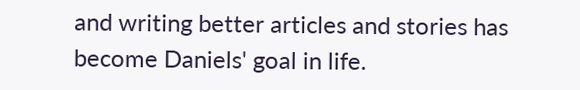and writing better articles and stories has become Daniels' goal in life.